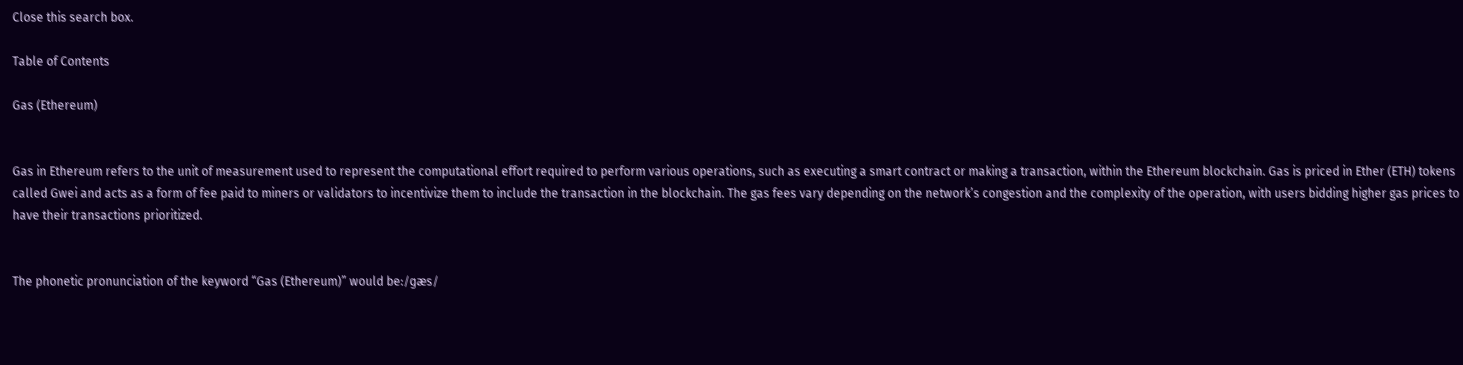Close this search box.

Table of Contents

Gas (Ethereum)


Gas in Ethereum refers to the unit of measurement used to represent the computational effort required to perform various operations, such as executing a smart contract or making a transaction, within the Ethereum blockchain. Gas is priced in Ether (ETH) tokens called Gwei and acts as a form of fee paid to miners or validators to incentivize them to include the transaction in the blockchain. The gas fees vary depending on the network’s congestion and the complexity of the operation, with users bidding higher gas prices to have their transactions prioritized.


The phonetic pronunciation of the keyword “Gas (Ethereum)” would be:/ɡæs/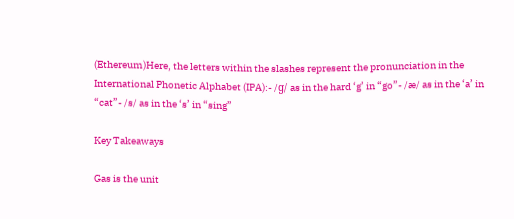(Ethereum)Here, the letters within the slashes represent the pronunciation in the International Phonetic Alphabet (IPA):- /ɡ/ as in the hard ‘g’ in “go”- /æ/ as in the ‘a’ in “cat”- /s/ as in the ‘s’ in “sing”

Key Takeaways

Gas is the unit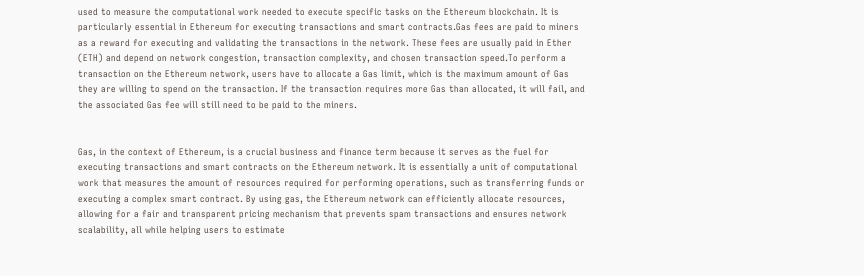used to measure the computational work needed to execute specific tasks on the Ethereum blockchain. It is particularly essential in Ethereum for executing transactions and smart contracts.Gas fees are paid to miners as a reward for executing and validating the transactions in the network. These fees are usually paid in Ether (ETH) and depend on network congestion, transaction complexity, and chosen transaction speed.To perform a transaction on the Ethereum network, users have to allocate a Gas limit, which is the maximum amount of Gas they are willing to spend on the transaction. If the transaction requires more Gas than allocated, it will fail, and the associated Gas fee will still need to be paid to the miners.


Gas, in the context of Ethereum, is a crucial business and finance term because it serves as the fuel for executing transactions and smart contracts on the Ethereum network. It is essentially a unit of computational work that measures the amount of resources required for performing operations, such as transferring funds or executing a complex smart contract. By using gas, the Ethereum network can efficiently allocate resources, allowing for a fair and transparent pricing mechanism that prevents spam transactions and ensures network scalability, all while helping users to estimate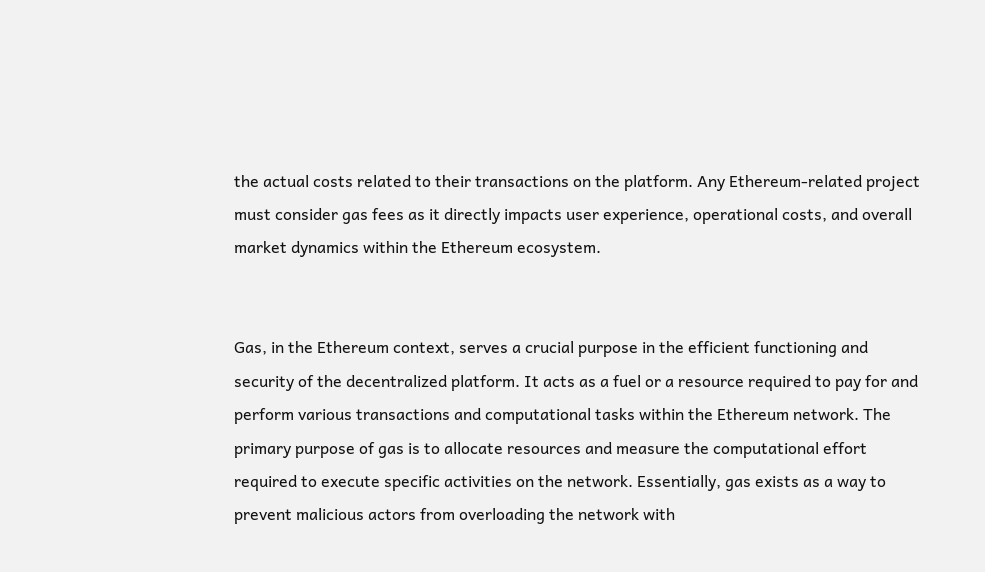the actual costs related to their transactions on the platform. Any Ethereum-related project must consider gas fees as it directly impacts user experience, operational costs, and overall market dynamics within the Ethereum ecosystem.


Gas, in the Ethereum context, serves a crucial purpose in the efficient functioning and security of the decentralized platform. It acts as a fuel or a resource required to pay for and perform various transactions and computational tasks within the Ethereum network. The primary purpose of gas is to allocate resources and measure the computational effort required to execute specific activities on the network. Essentially, gas exists as a way to prevent malicious actors from overloading the network with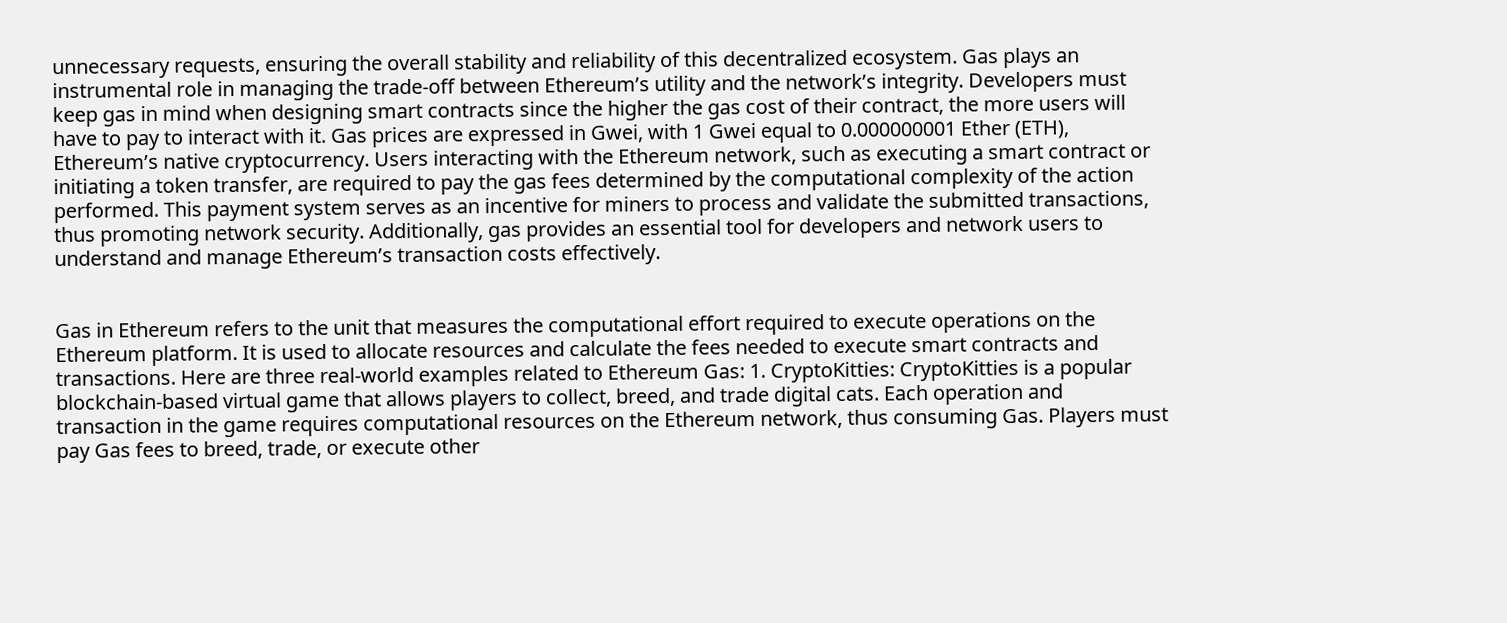unnecessary requests, ensuring the overall stability and reliability of this decentralized ecosystem. Gas plays an instrumental role in managing the trade-off between Ethereum’s utility and the network’s integrity. Developers must keep gas in mind when designing smart contracts since the higher the gas cost of their contract, the more users will have to pay to interact with it. Gas prices are expressed in Gwei, with 1 Gwei equal to 0.000000001 Ether (ETH), Ethereum’s native cryptocurrency. Users interacting with the Ethereum network, such as executing a smart contract or initiating a token transfer, are required to pay the gas fees determined by the computational complexity of the action performed. This payment system serves as an incentive for miners to process and validate the submitted transactions, thus promoting network security. Additionally, gas provides an essential tool for developers and network users to understand and manage Ethereum’s transaction costs effectively.


Gas in Ethereum refers to the unit that measures the computational effort required to execute operations on the Ethereum platform. It is used to allocate resources and calculate the fees needed to execute smart contracts and transactions. Here are three real-world examples related to Ethereum Gas: 1. CryptoKitties: CryptoKitties is a popular blockchain-based virtual game that allows players to collect, breed, and trade digital cats. Each operation and transaction in the game requires computational resources on the Ethereum network, thus consuming Gas. Players must pay Gas fees to breed, trade, or execute other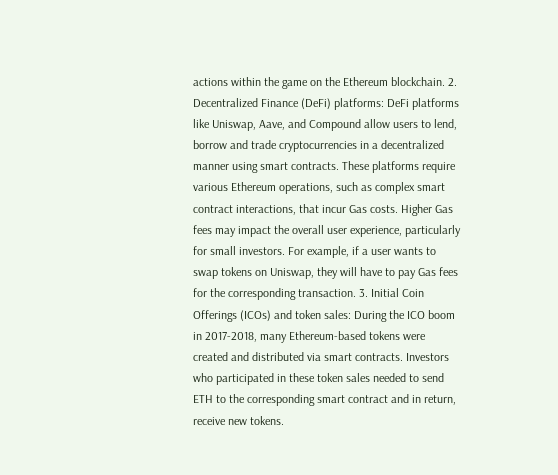actions within the game on the Ethereum blockchain. 2. Decentralized Finance (DeFi) platforms: DeFi platforms like Uniswap, Aave, and Compound allow users to lend, borrow and trade cryptocurrencies in a decentralized manner using smart contracts. These platforms require various Ethereum operations, such as complex smart contract interactions, that incur Gas costs. Higher Gas fees may impact the overall user experience, particularly for small investors. For example, if a user wants to swap tokens on Uniswap, they will have to pay Gas fees for the corresponding transaction. 3. Initial Coin Offerings (ICOs) and token sales: During the ICO boom in 2017-2018, many Ethereum-based tokens were created and distributed via smart contracts. Investors who participated in these token sales needed to send ETH to the corresponding smart contract and in return, receive new tokens.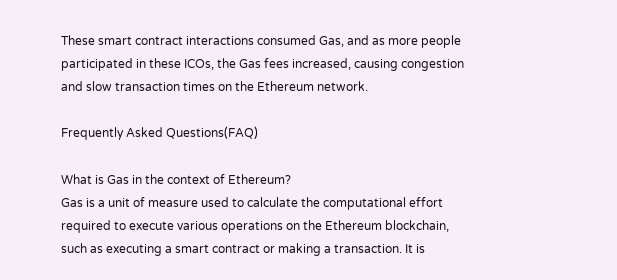These smart contract interactions consumed Gas, and as more people participated in these ICOs, the Gas fees increased, causing congestion and slow transaction times on the Ethereum network.

Frequently Asked Questions(FAQ)

What is Gas in the context of Ethereum?
Gas is a unit of measure used to calculate the computational effort required to execute various operations on the Ethereum blockchain, such as executing a smart contract or making a transaction. It is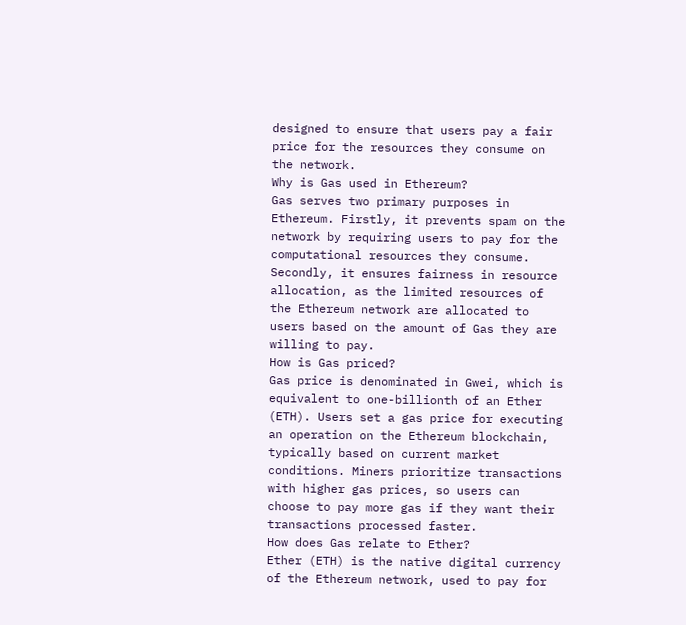designed to ensure that users pay a fair price for the resources they consume on the network.
Why is Gas used in Ethereum?
Gas serves two primary purposes in Ethereum. Firstly, it prevents spam on the network by requiring users to pay for the computational resources they consume. Secondly, it ensures fairness in resource allocation, as the limited resources of the Ethereum network are allocated to users based on the amount of Gas they are willing to pay.
How is Gas priced?
Gas price is denominated in Gwei, which is equivalent to one-billionth of an Ether (ETH). Users set a gas price for executing an operation on the Ethereum blockchain, typically based on current market conditions. Miners prioritize transactions with higher gas prices, so users can choose to pay more gas if they want their transactions processed faster.
How does Gas relate to Ether?
Ether (ETH) is the native digital currency of the Ethereum network, used to pay for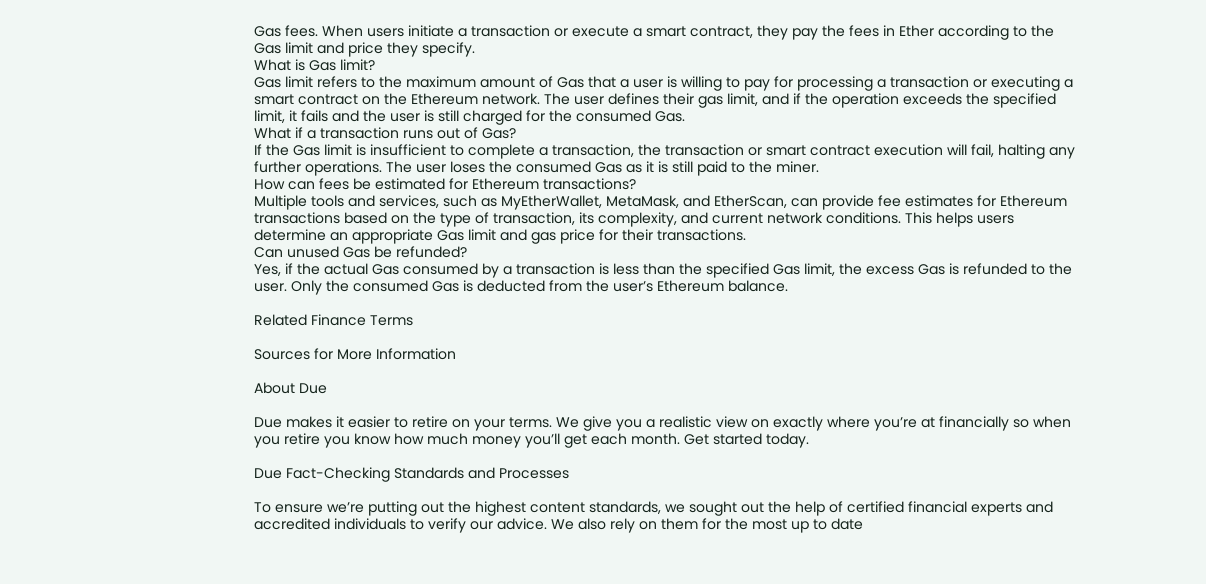Gas fees. When users initiate a transaction or execute a smart contract, they pay the fees in Ether according to the Gas limit and price they specify.
What is Gas limit?
Gas limit refers to the maximum amount of Gas that a user is willing to pay for processing a transaction or executing a smart contract on the Ethereum network. The user defines their gas limit, and if the operation exceeds the specified limit, it fails and the user is still charged for the consumed Gas.
What if a transaction runs out of Gas?
If the Gas limit is insufficient to complete a transaction, the transaction or smart contract execution will fail, halting any further operations. The user loses the consumed Gas as it is still paid to the miner.
How can fees be estimated for Ethereum transactions?
Multiple tools and services, such as MyEtherWallet, MetaMask, and EtherScan, can provide fee estimates for Ethereum transactions based on the type of transaction, its complexity, and current network conditions. This helps users determine an appropriate Gas limit and gas price for their transactions.
Can unused Gas be refunded?
Yes, if the actual Gas consumed by a transaction is less than the specified Gas limit, the excess Gas is refunded to the user. Only the consumed Gas is deducted from the user’s Ethereum balance.

Related Finance Terms

Sources for More Information

About Due

Due makes it easier to retire on your terms. We give you a realistic view on exactly where you’re at financially so when you retire you know how much money you’ll get each month. Get started today.

Due Fact-Checking Standards and Processes

To ensure we’re putting out the highest content standards, we sought out the help of certified financial experts and accredited individuals to verify our advice. We also rely on them for the most up to date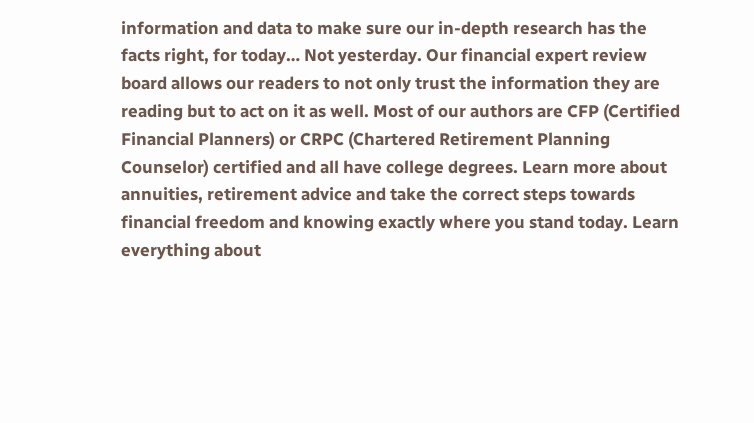information and data to make sure our in-depth research has the facts right, for today… Not yesterday. Our financial expert review board allows our readers to not only trust the information they are reading but to act on it as well. Most of our authors are CFP (Certified Financial Planners) or CRPC (Chartered Retirement Planning Counselor) certified and all have college degrees. Learn more about annuities, retirement advice and take the correct steps towards financial freedom and knowing exactly where you stand today. Learn everything about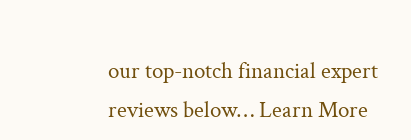our top-notch financial expert reviews below… Learn More